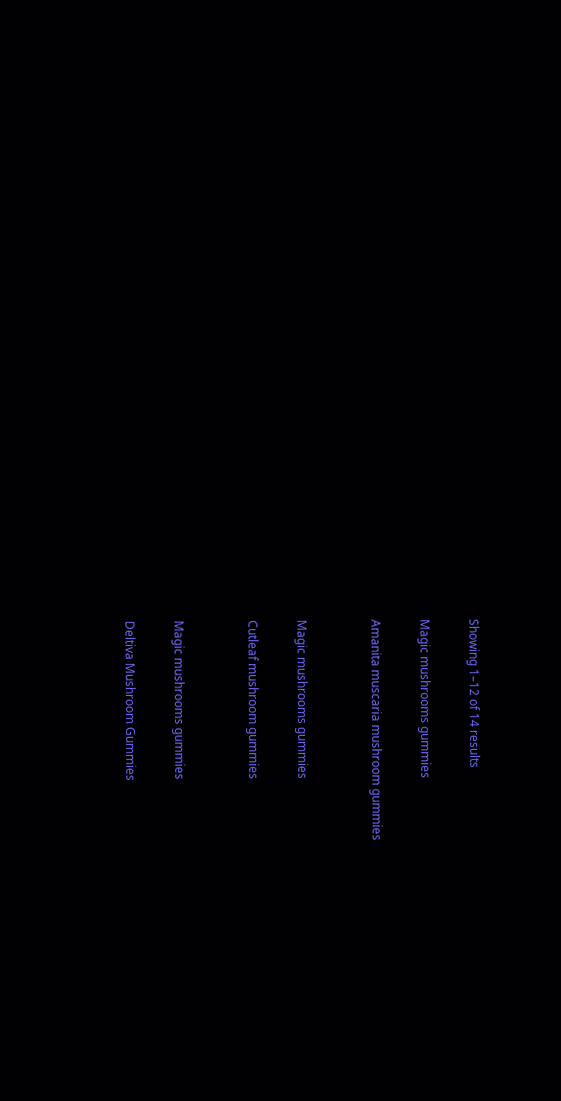Showing 1–12 of 14 results

Magic mushrooms gummies

Amanita muscaria mushroom gummies


Magic mushrooms gummies

Cutleaf mushroom gummies


Magic mushrooms gummies

Deltiva Mushroom Gummies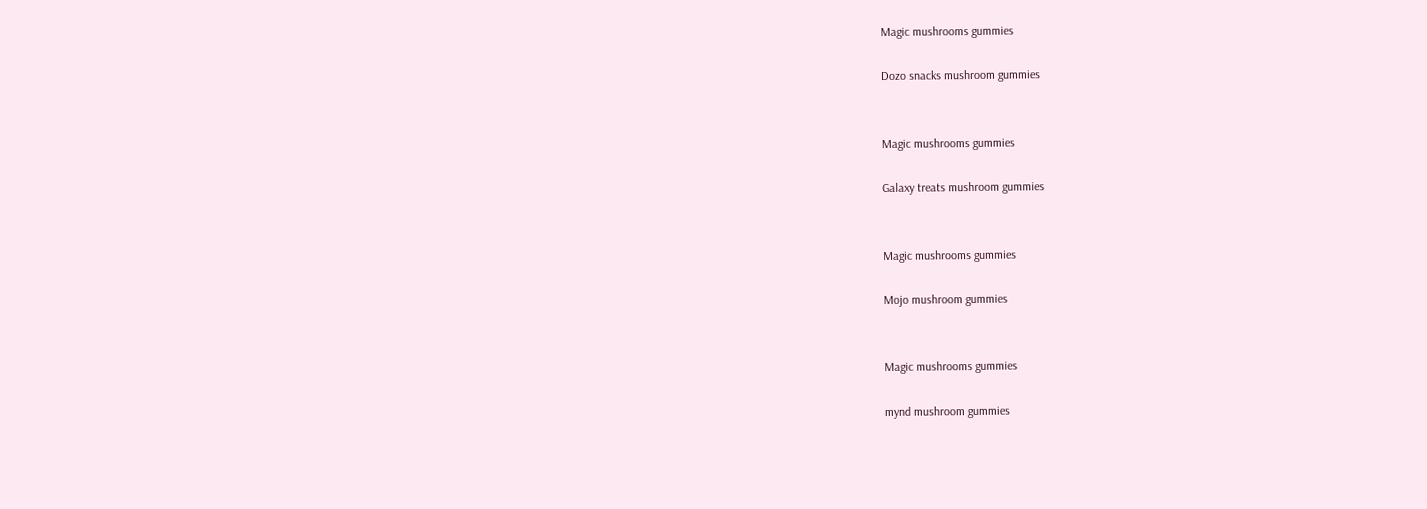Magic mushrooms gummies

Dozo snacks mushroom gummies


Magic mushrooms gummies

Galaxy treats mushroom gummies


Magic mushrooms gummies

Mojo mushroom gummies


Magic mushrooms gummies

mynd mushroom gummies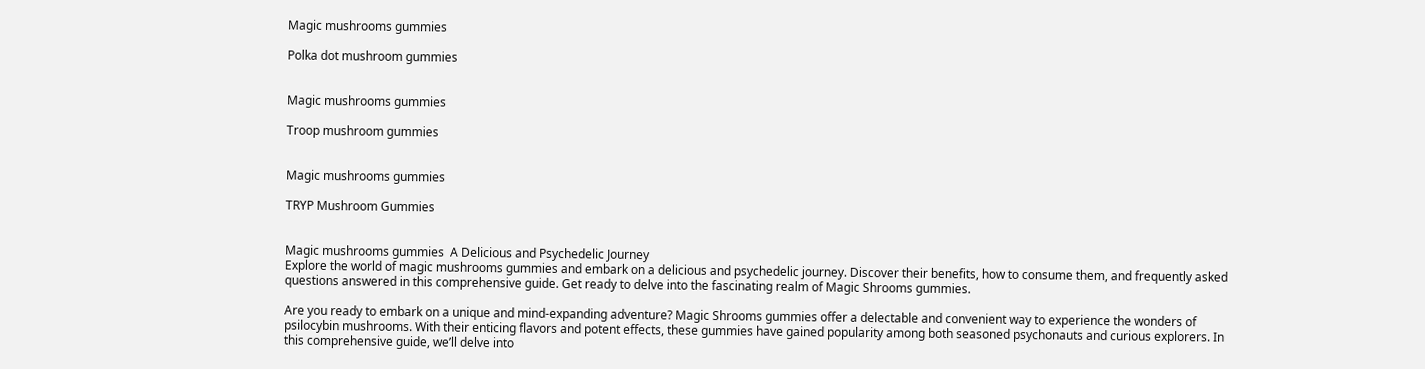Magic mushrooms gummies

Polka dot mushroom gummies


Magic mushrooms gummies

Troop mushroom gummies


Magic mushrooms gummies

TRYP Mushroom Gummies


Magic mushrooms gummies  A Delicious and Psychedelic Journey
Explore the world of magic mushrooms gummies and embark on a delicious and psychedelic journey. Discover their benefits, how to consume them, and frequently asked questions answered in this comprehensive guide. Get ready to delve into the fascinating realm of Magic Shrooms gummies.

Are you ready to embark on a unique and mind-expanding adventure? Magic Shrooms gummies offer a delectable and convenient way to experience the wonders of psilocybin mushrooms. With their enticing flavors and potent effects, these gummies have gained popularity among both seasoned psychonauts and curious explorers. In this comprehensive guide, we’ll delve into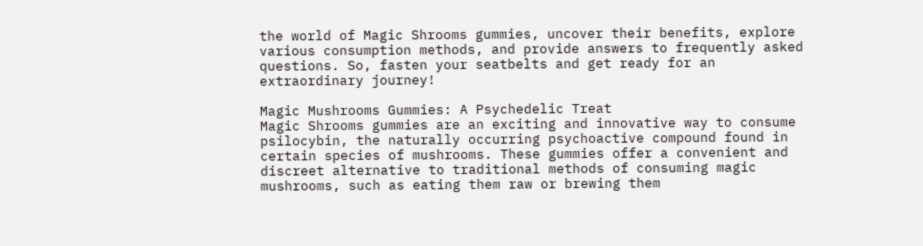the world of Magic Shrooms gummies, uncover their benefits, explore various consumption methods, and provide answers to frequently asked questions. So, fasten your seatbelts and get ready for an extraordinary journey!

Magic Mushrooms Gummies: A Psychedelic Treat
Magic Shrooms gummies are an exciting and innovative way to consume psilocybin, the naturally occurring psychoactive compound found in certain species of mushrooms. These gummies offer a convenient and discreet alternative to traditional methods of consuming magic mushrooms, such as eating them raw or brewing them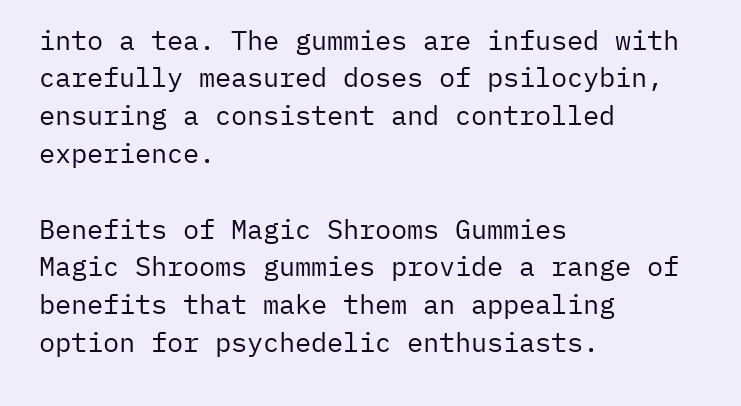into a tea. The gummies are infused with carefully measured doses of psilocybin, ensuring a consistent and controlled experience.

Benefits of Magic Shrooms Gummies
Magic Shrooms gummies provide a range of benefits that make them an appealing option for psychedelic enthusiasts.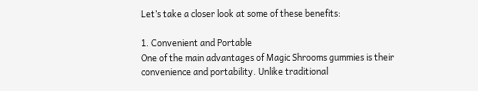Let’s take a closer look at some of these benefits:

1. Convenient and Portable
One of the main advantages of Magic Shrooms gummies is their convenience and portability. Unlike traditional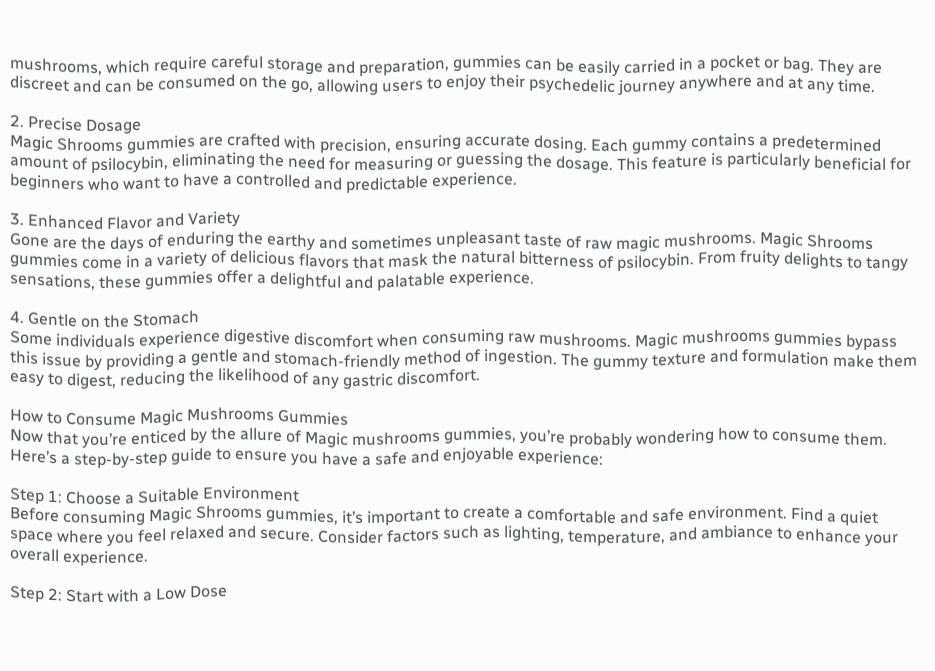mushrooms, which require careful storage and preparation, gummies can be easily carried in a pocket or bag. They are discreet and can be consumed on the go, allowing users to enjoy their psychedelic journey anywhere and at any time.

2. Precise Dosage
Magic Shrooms gummies are crafted with precision, ensuring accurate dosing. Each gummy contains a predetermined amount of psilocybin, eliminating the need for measuring or guessing the dosage. This feature is particularly beneficial for beginners who want to have a controlled and predictable experience.

3. Enhanced Flavor and Variety
Gone are the days of enduring the earthy and sometimes unpleasant taste of raw magic mushrooms. Magic Shrooms gummies come in a variety of delicious flavors that mask the natural bitterness of psilocybin. From fruity delights to tangy sensations, these gummies offer a delightful and palatable experience.

4. Gentle on the Stomach
Some individuals experience digestive discomfort when consuming raw mushrooms. Magic mushrooms gummies bypass this issue by providing a gentle and stomach-friendly method of ingestion. The gummy texture and formulation make them easy to digest, reducing the likelihood of any gastric discomfort.

How to Consume Magic Mushrooms Gummies
Now that you’re enticed by the allure of Magic mushrooms gummies, you’re probably wondering how to consume them. Here’s a step-by-step guide to ensure you have a safe and enjoyable experience:

Step 1: Choose a Suitable Environment
Before consuming Magic Shrooms gummies, it’s important to create a comfortable and safe environment. Find a quiet space where you feel relaxed and secure. Consider factors such as lighting, temperature, and ambiance to enhance your overall experience.

Step 2: Start with a Low Dose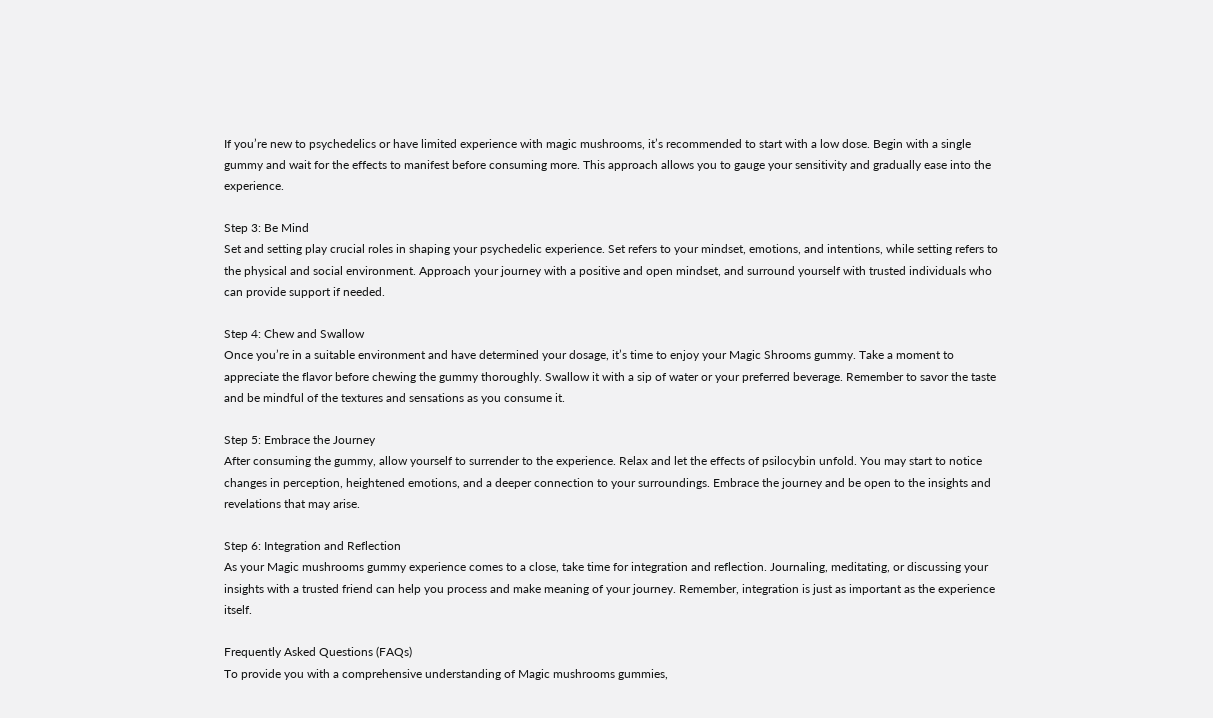If you’re new to psychedelics or have limited experience with magic mushrooms, it’s recommended to start with a low dose. Begin with a single gummy and wait for the effects to manifest before consuming more. This approach allows you to gauge your sensitivity and gradually ease into the experience.

Step 3: Be Mind
Set and setting play crucial roles in shaping your psychedelic experience. Set refers to your mindset, emotions, and intentions, while setting refers to the physical and social environment. Approach your journey with a positive and open mindset, and surround yourself with trusted individuals who can provide support if needed.

Step 4: Chew and Swallow
Once you’re in a suitable environment and have determined your dosage, it’s time to enjoy your Magic Shrooms gummy. Take a moment to appreciate the flavor before chewing the gummy thoroughly. Swallow it with a sip of water or your preferred beverage. Remember to savor the taste and be mindful of the textures and sensations as you consume it.

Step 5: Embrace the Journey
After consuming the gummy, allow yourself to surrender to the experience. Relax and let the effects of psilocybin unfold. You may start to notice changes in perception, heightened emotions, and a deeper connection to your surroundings. Embrace the journey and be open to the insights and revelations that may arise.

Step 6: Integration and Reflection
As your Magic mushrooms gummy experience comes to a close, take time for integration and reflection. Journaling, meditating, or discussing your insights with a trusted friend can help you process and make meaning of your journey. Remember, integration is just as important as the experience itself.

Frequently Asked Questions (FAQs)
To provide you with a comprehensive understanding of Magic mushrooms gummies,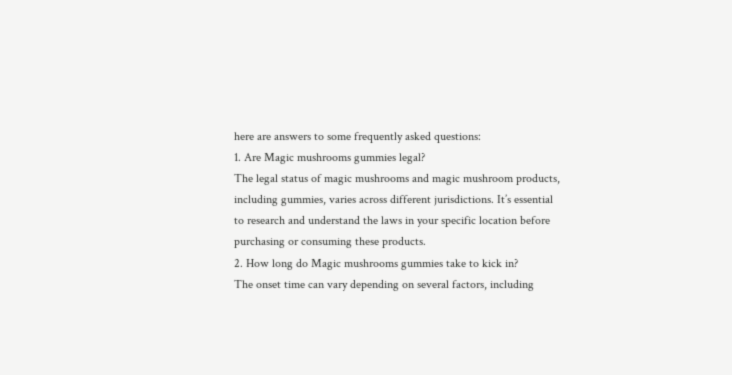here are answers to some frequently asked questions:
1. Are Magic mushrooms gummies legal?
The legal status of magic mushrooms and magic mushroom products, including gummies, varies across different jurisdictions. It’s essential to research and understand the laws in your specific location before purchasing or consuming these products.
2. How long do Magic mushrooms gummies take to kick in?
The onset time can vary depending on several factors, including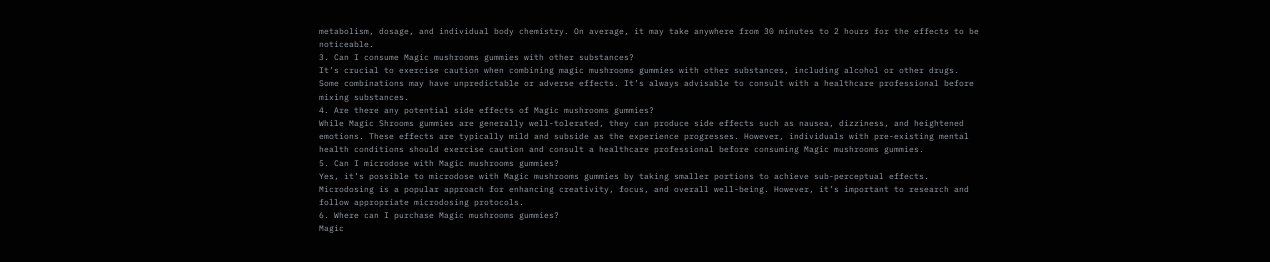metabolism, dosage, and individual body chemistry. On average, it may take anywhere from 30 minutes to 2 hours for the effects to be noticeable.
3. Can I consume Magic mushrooms gummies with other substances?
It’s crucial to exercise caution when combining magic mushrooms gummies with other substances, including alcohol or other drugs. Some combinations may have unpredictable or adverse effects. It’s always advisable to consult with a healthcare professional before mixing substances.
4. Are there any potential side effects of Magic mushrooms gummies?
While Magic Shrooms gummies are generally well-tolerated, they can produce side effects such as nausea, dizziness, and heightened emotions. These effects are typically mild and subside as the experience progresses. However, individuals with pre-existing mental health conditions should exercise caution and consult a healthcare professional before consuming Magic mushrooms gummies.
5. Can I microdose with Magic mushrooms gummies?
Yes, it’s possible to microdose with Magic mushrooms gummies by taking smaller portions to achieve sub-perceptual effects. Microdosing is a popular approach for enhancing creativity, focus, and overall well-being. However, it’s important to research and follow appropriate microdosing protocols.
6. Where can I purchase Magic mushrooms gummies?
Magic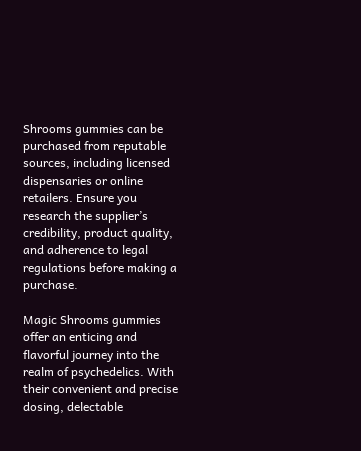Shrooms gummies can be purchased from reputable sources, including licensed dispensaries or online retailers. Ensure you research the supplier’s credibility, product quality, and adherence to legal regulations before making a purchase.

Magic Shrooms gummies offer an enticing and flavorful journey into the realm of psychedelics. With their convenient and precise dosing, delectable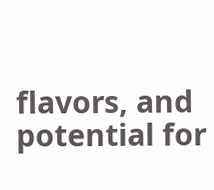flavors, and potential for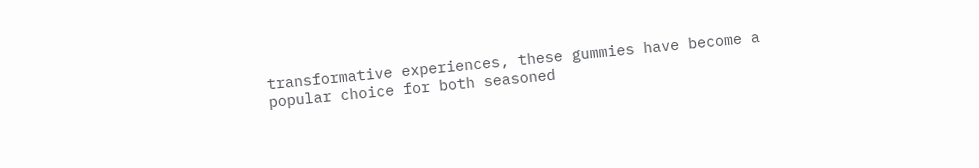transformative experiences, these gummies have become a popular choice for both seasoned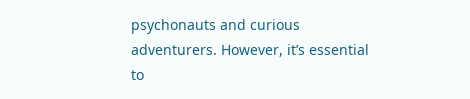psychonauts and curious adventurers. However, it’s essential to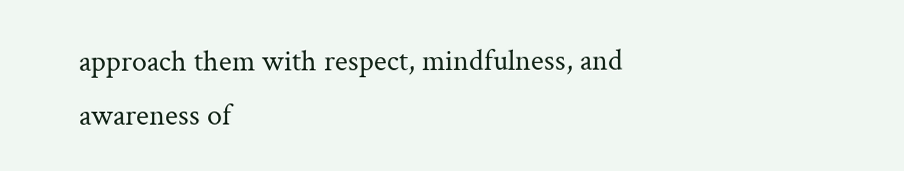approach them with respect, mindfulness, and awareness of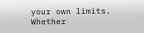your own limits. Whether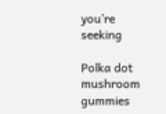you’re seeking

Polka dot mushroom gummies